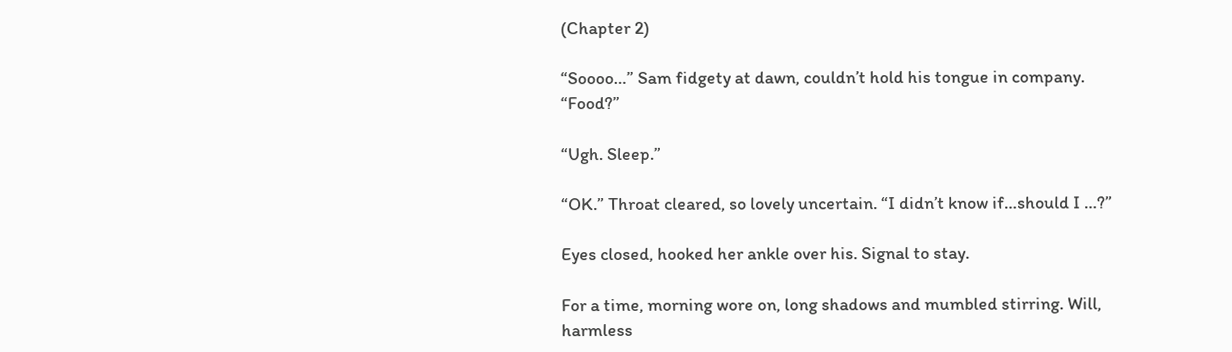(Chapter 2)

“Soooo…” Sam fidgety at dawn, couldn’t hold his tongue in company. “Food?”

“Ugh. Sleep.”

“OK.” Throat cleared, so lovely uncertain. “I didn’t know if…should I …?”

Eyes closed, hooked her ankle over his. Signal to stay.

For a time, morning wore on, long shadows and mumbled stirring. Will, harmless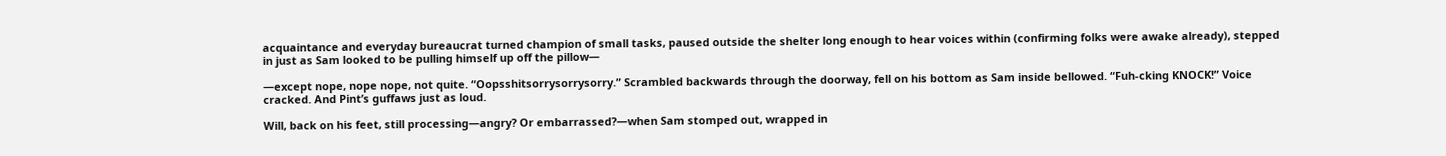acquaintance and everyday bureaucrat turned champion of small tasks, paused outside the shelter long enough to hear voices within (confirming folks were awake already), stepped in just as Sam looked to be pulling himself up off the pillow—

—except nope, nope nope, not quite. “Oopsshitsorrysorrysorry.” Scrambled backwards through the doorway, fell on his bottom as Sam inside bellowed. “Fuh-cking KNOCK!” Voice cracked. And Pint’s guffaws just as loud.

Will, back on his feet, still processing—angry? Or embarrassed?—when Sam stomped out, wrapped in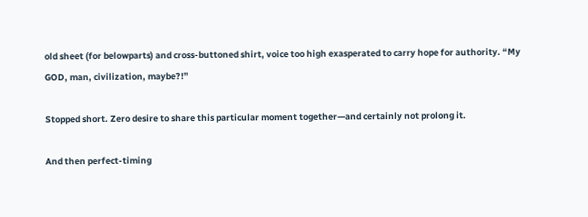old sheet (for belowparts) and cross-buttoned shirt, voice too high exasperated to carry hope for authority. “My GOD, man, civilization, maybe?!”

Stopped short. Zero desire to share this particular moment together—and certainly not prolong it.

And then perfect-timing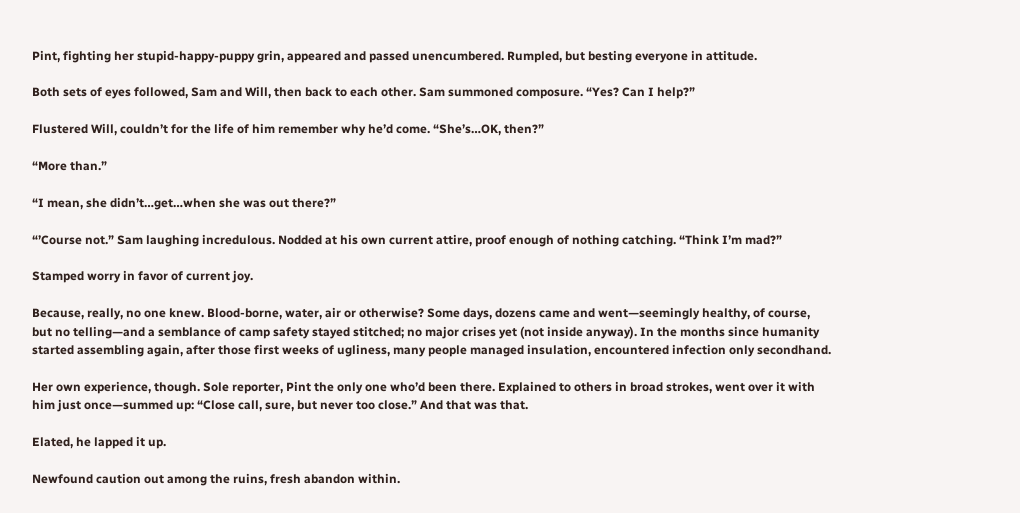Pint, fighting her stupid-happy-puppy grin, appeared and passed unencumbered. Rumpled, but besting everyone in attitude.

Both sets of eyes followed, Sam and Will, then back to each other. Sam summoned composure. “Yes? Can I help?”

Flustered Will, couldn’t for the life of him remember why he’d come. “She’s…OK, then?”

“More than.”

“I mean, she didn’t…get…when she was out there?”

“’Course not.” Sam laughing incredulous. Nodded at his own current attire, proof enough of nothing catching. “Think I’m mad?”

Stamped worry in favor of current joy.

Because, really, no one knew. Blood-borne, water, air or otherwise? Some days, dozens came and went—seemingly healthy, of course, but no telling—and a semblance of camp safety stayed stitched; no major crises yet (not inside anyway). In the months since humanity started assembling again, after those first weeks of ugliness, many people managed insulation, encountered infection only secondhand.

Her own experience, though. Sole reporter, Pint the only one who’d been there. Explained to others in broad strokes, went over it with him just once—summed up: “Close call, sure, but never too close.” And that was that.

Elated, he lapped it up.

Newfound caution out among the ruins, fresh abandon within.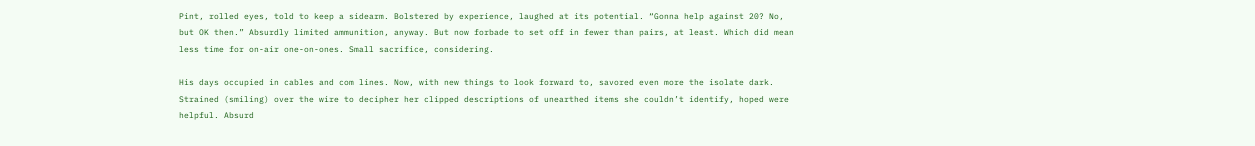Pint, rolled eyes, told to keep a sidearm. Bolstered by experience, laughed at its potential. “Gonna help against 20? No, but OK then.” Absurdly limited ammunition, anyway. But now forbade to set off in fewer than pairs, at least. Which did mean less time for on-air one-on-ones. Small sacrifice, considering.

His days occupied in cables and com lines. Now, with new things to look forward to, savored even more the isolate dark. Strained (smiling) over the wire to decipher her clipped descriptions of unearthed items she couldn’t identify, hoped were helpful. Absurd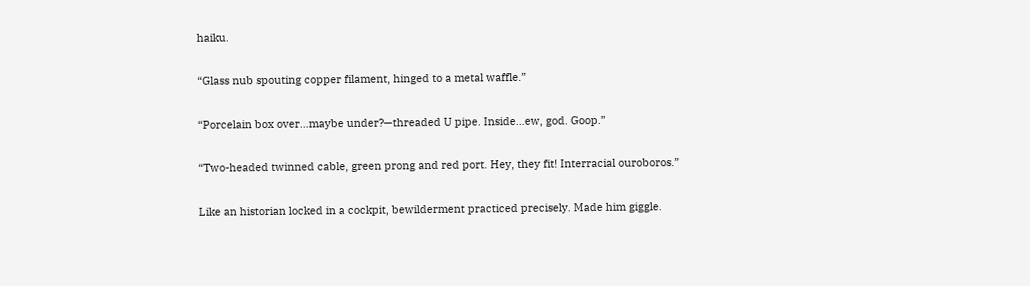haiku.

“Glass nub spouting copper filament, hinged to a metal waffle.”

“Porcelain box over…maybe under?—threaded U pipe. Inside…ew, god. Goop.”

“Two-headed twinned cable, green prong and red port. Hey, they fit! Interracial ouroboros.”

Like an historian locked in a cockpit, bewilderment practiced precisely. Made him giggle.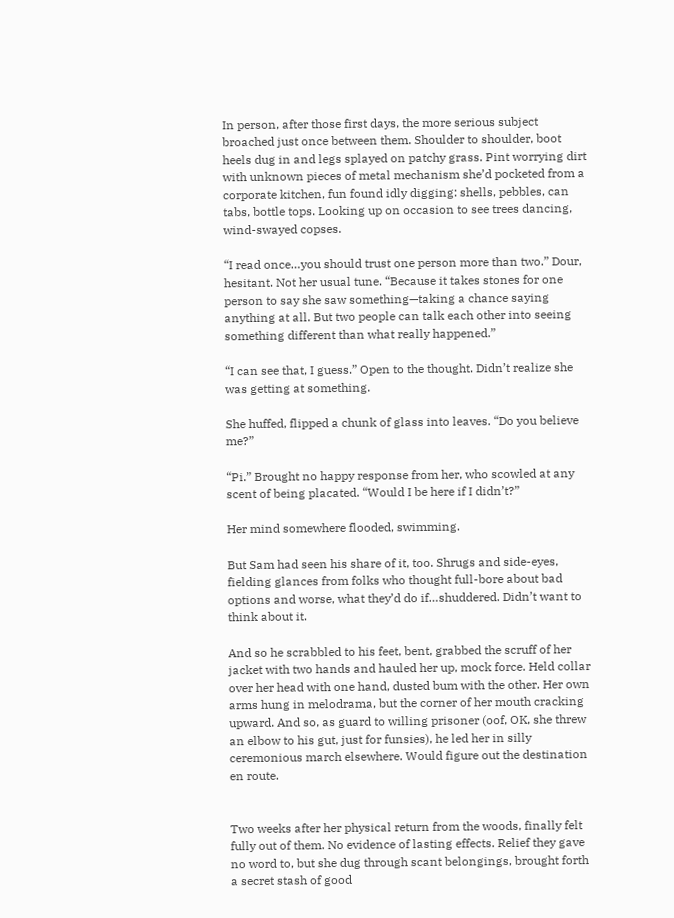In person, after those first days, the more serious subject broached just once between them. Shoulder to shoulder, boot heels dug in and legs splayed on patchy grass. Pint worrying dirt with unknown pieces of metal mechanism she’d pocketed from a corporate kitchen, fun found idly digging: shells, pebbles, can tabs, bottle tops. Looking up on occasion to see trees dancing, wind-swayed copses.

“I read once…you should trust one person more than two.” Dour, hesitant. Not her usual tune. “Because it takes stones for one person to say she saw something—taking a chance saying anything at all. But two people can talk each other into seeing something different than what really happened.”

“I can see that, I guess.” Open to the thought. Didn’t realize she was getting at something.

She huffed, flipped a chunk of glass into leaves. “Do you believe me?”

“Pi.” Brought no happy response from her, who scowled at any scent of being placated. “Would I be here if I didn’t?”

Her mind somewhere flooded, swimming.

But Sam had seen his share of it, too. Shrugs and side-eyes, fielding glances from folks who thought full-bore about bad options and worse, what they’d do if…shuddered. Didn’t want to think about it.

And so he scrabbled to his feet, bent, grabbed the scruff of her jacket with two hands and hauled her up, mock force. Held collar over her head with one hand, dusted bum with the other. Her own arms hung in melodrama, but the corner of her mouth cracking upward. And so, as guard to willing prisoner (oof, OK, she threw an elbow to his gut, just for funsies), he led her in silly ceremonious march elsewhere. Would figure out the destination en route.


Two weeks after her physical return from the woods, finally felt fully out of them. No evidence of lasting effects. Relief they gave no word to, but she dug through scant belongings, brought forth a secret stash of good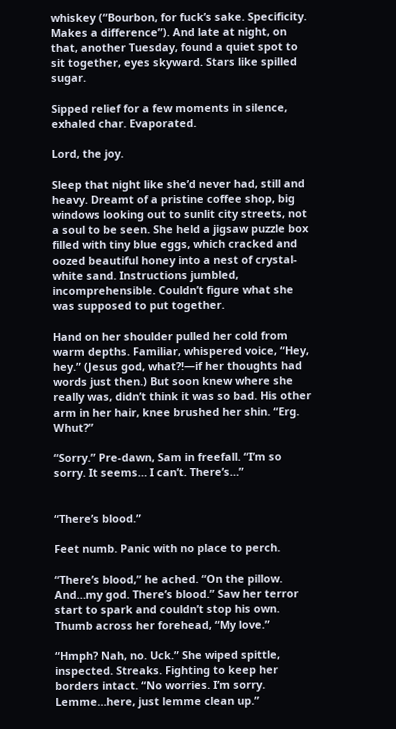whiskey (“Bourbon, for fuck’s sake. Specificity. Makes a difference”). And late at night, on that, another Tuesday, found a quiet spot to sit together, eyes skyward. Stars like spilled sugar.

Sipped relief for a few moments in silence, exhaled char. Evaporated.

Lord, the joy.

Sleep that night like she’d never had, still and heavy. Dreamt of a pristine coffee shop, big windows looking out to sunlit city streets, not a soul to be seen. She held a jigsaw puzzle box filled with tiny blue eggs, which cracked and oozed beautiful honey into a nest of crystal-white sand. Instructions jumbled, incomprehensible. Couldn’t figure what she was supposed to put together.

Hand on her shoulder pulled her cold from warm depths. Familiar, whispered voice, “Hey, hey.” (Jesus god, what?!—if her thoughts had words just then.) But soon knew where she really was, didn’t think it was so bad. His other arm in her hair, knee brushed her shin. “Erg. Whut?”

“Sorry.” Pre-dawn, Sam in freefall. “I’m so sorry. It seems… I can’t. There’s…”


“There’s blood.”

Feet numb. Panic with no place to perch.

“There’s blood,” he ached. “On the pillow. And…my god. There’s blood.” Saw her terror start to spark and couldn’t stop his own. Thumb across her forehead, “My love.”

“Hmph? Nah, no. Uck.” She wiped spittle, inspected. Streaks. Fighting to keep her borders intact. “No worries. I’m sorry. Lemme…here, just lemme clean up.”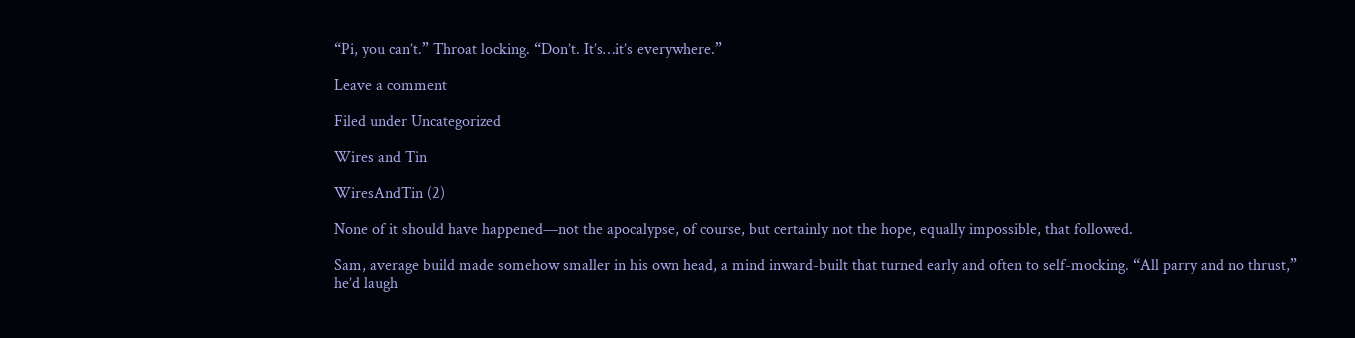“Pi, you can’t.” Throat locking. “Don’t. It’s…it’s everywhere.”

Leave a comment

Filed under Uncategorized

Wires and Tin

WiresAndTin (2)

None of it should have happened—not the apocalypse, of course, but certainly not the hope, equally impossible, that followed.

Sam, average build made somehow smaller in his own head, a mind inward-built that turned early and often to self-mocking. “All parry and no thrust,” he’d laugh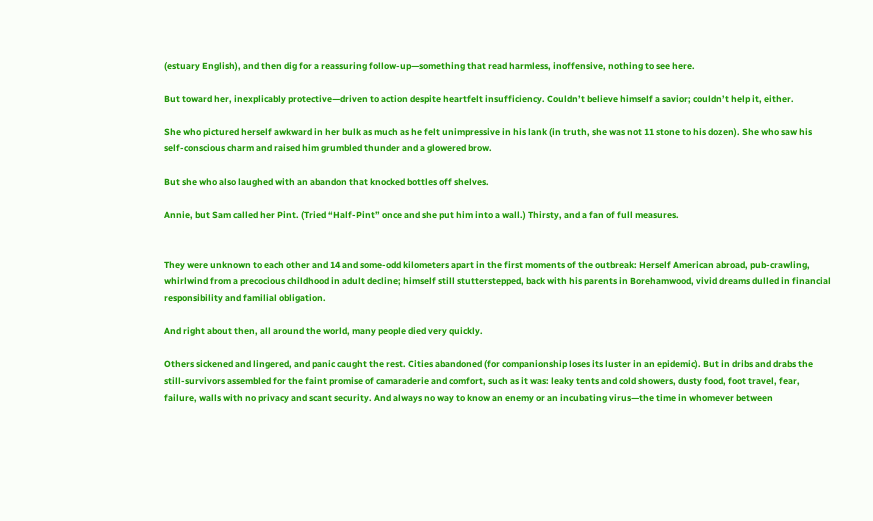(estuary English), and then dig for a reassuring follow-up—something that read harmless, inoffensive, nothing to see here.

But toward her, inexplicably protective—driven to action despite heartfelt insufficiency. Couldn’t believe himself a savior; couldn’t help it, either.

She who pictured herself awkward in her bulk as much as he felt unimpressive in his lank (in truth, she was not 11 stone to his dozen). She who saw his self-conscious charm and raised him grumbled thunder and a glowered brow.

But she who also laughed with an abandon that knocked bottles off shelves.

Annie, but Sam called her Pint. (Tried “Half-Pint” once and she put him into a wall.) Thirsty, and a fan of full measures.


They were unknown to each other and 14 and some-odd kilometers apart in the first moments of the outbreak: Herself American abroad, pub-crawling, whirlwind from a precocious childhood in adult decline; himself still stutterstepped, back with his parents in Borehamwood, vivid dreams dulled in financial responsibility and familial obligation.

And right about then, all around the world, many people died very quickly.

Others sickened and lingered, and panic caught the rest. Cities abandoned (for companionship loses its luster in an epidemic). But in dribs and drabs the still-survivors assembled for the faint promise of camaraderie and comfort, such as it was: leaky tents and cold showers, dusty food, foot travel, fear, failure, walls with no privacy and scant security. And always no way to know an enemy or an incubating virus—the time in whomever between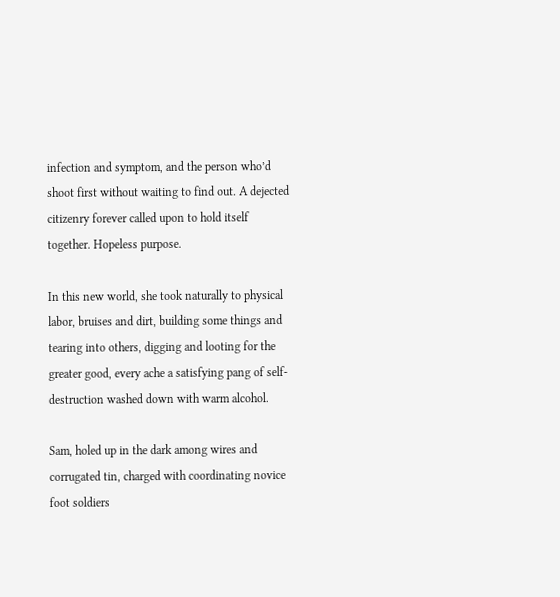infection and symptom, and the person who’d shoot first without waiting to find out. A dejected citizenry forever called upon to hold itself together. Hopeless purpose.

In this new world, she took naturally to physical labor, bruises and dirt, building some things and tearing into others, digging and looting for the greater good, every ache a satisfying pang of self-destruction washed down with warm alcohol.

Sam, holed up in the dark among wires and corrugated tin, charged with coordinating novice foot soldiers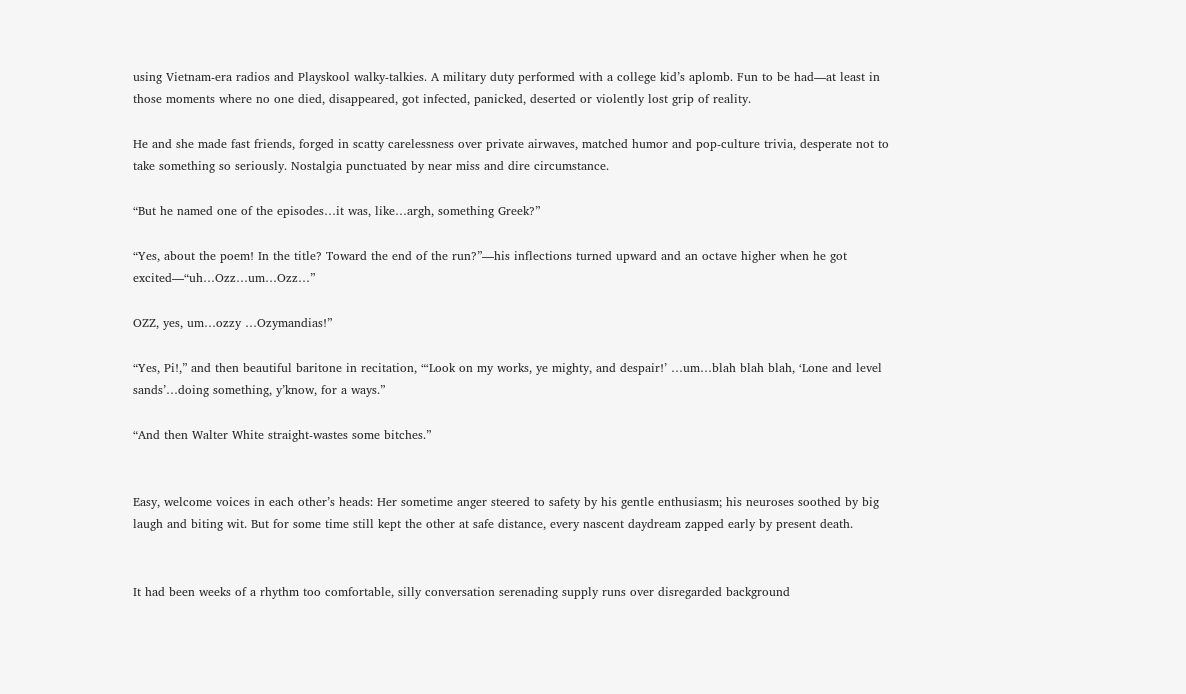using Vietnam-era radios and Playskool walky-talkies. A military duty performed with a college kid’s aplomb. Fun to be had—at least in those moments where no one died, disappeared, got infected, panicked, deserted or violently lost grip of reality.

He and she made fast friends, forged in scatty carelessness over private airwaves, matched humor and pop-culture trivia, desperate not to take something so seriously. Nostalgia punctuated by near miss and dire circumstance.

“But he named one of the episodes…it was, like…argh, something Greek?”

“Yes, about the poem! In the title? Toward the end of the run?”—his inflections turned upward and an octave higher when he got excited—“uh…Ozz…um…Ozz…”

OZZ, yes, um…ozzy …Ozymandias!”

“Yes, Pi!,” and then beautiful baritone in recitation, “‘Look on my works, ye mighty, and despair!’ …um…blah blah blah, ‘Lone and level sands’…doing something, y’know, for a ways.”

“And then Walter White straight-wastes some bitches.”


Easy, welcome voices in each other’s heads: Her sometime anger steered to safety by his gentle enthusiasm; his neuroses soothed by big laugh and biting wit. But for some time still kept the other at safe distance, every nascent daydream zapped early by present death.


It had been weeks of a rhythm too comfortable, silly conversation serenading supply runs over disregarded background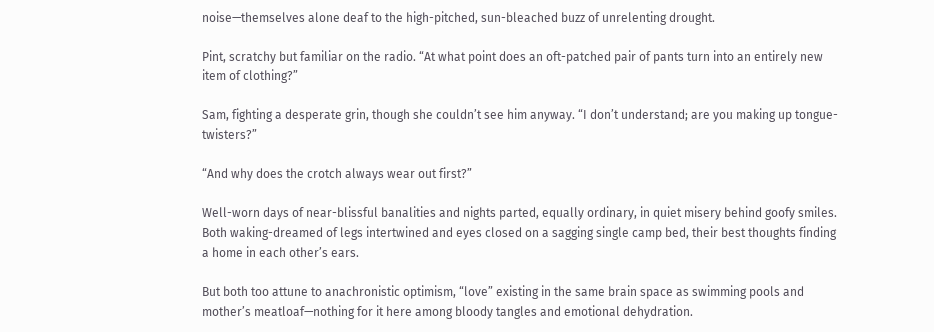noise—themselves alone deaf to the high-pitched, sun-bleached buzz of unrelenting drought.

Pint, scratchy but familiar on the radio. “At what point does an oft-patched pair of pants turn into an entirely new item of clothing?”

Sam, fighting a desperate grin, though she couldn’t see him anyway. “I don’t understand; are you making up tongue-twisters?”

“And why does the crotch always wear out first?”

Well-worn days of near-blissful banalities and nights parted, equally ordinary, in quiet misery behind goofy smiles. Both waking-dreamed of legs intertwined and eyes closed on a sagging single camp bed, their best thoughts finding a home in each other’s ears.

But both too attune to anachronistic optimism, “love” existing in the same brain space as swimming pools and mother’s meatloaf—nothing for it here among bloody tangles and emotional dehydration.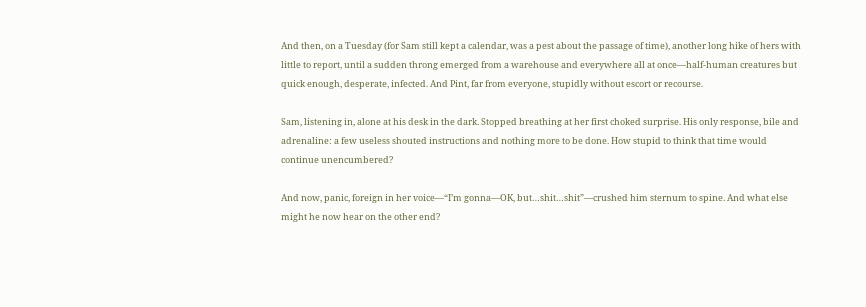And then, on a Tuesday (for Sam still kept a calendar, was a pest about the passage of time), another long hike of hers with little to report, until a sudden throng emerged from a warehouse and everywhere all at once—half-human creatures but quick enough, desperate, infected. And Pint, far from everyone, stupidly without escort or recourse.

Sam, listening in, alone at his desk in the dark. Stopped breathing at her first choked surprise. His only response, bile and adrenaline: a few useless shouted instructions and nothing more to be done. How stupid to think that time would continue unencumbered?

And now, panic, foreign in her voice—“I’m gonna—OK, but…shit…shit”—crushed him sternum to spine. And what else might he now hear on the other end?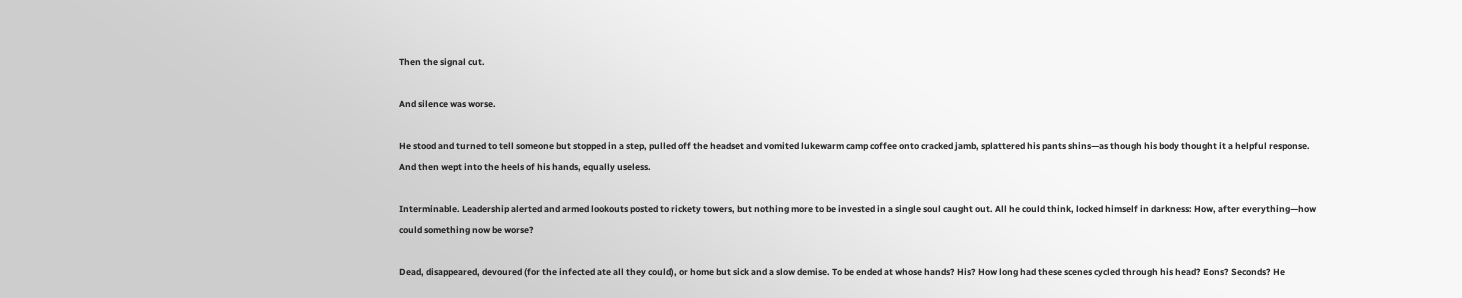Then the signal cut.

And silence was worse.

He stood and turned to tell someone but stopped in a step, pulled off the headset and vomited lukewarm camp coffee onto cracked jamb, splattered his pants shins—as though his body thought it a helpful response. And then wept into the heels of his hands, equally useless.

Interminable. Leadership alerted and armed lookouts posted to rickety towers, but nothing more to be invested in a single soul caught out. All he could think, locked himself in darkness: How, after everything—how could something now be worse?

Dead, disappeared, devoured (for the infected ate all they could), or home but sick and a slow demise. To be ended at whose hands? His? How long had these scenes cycled through his head? Eons? Seconds? He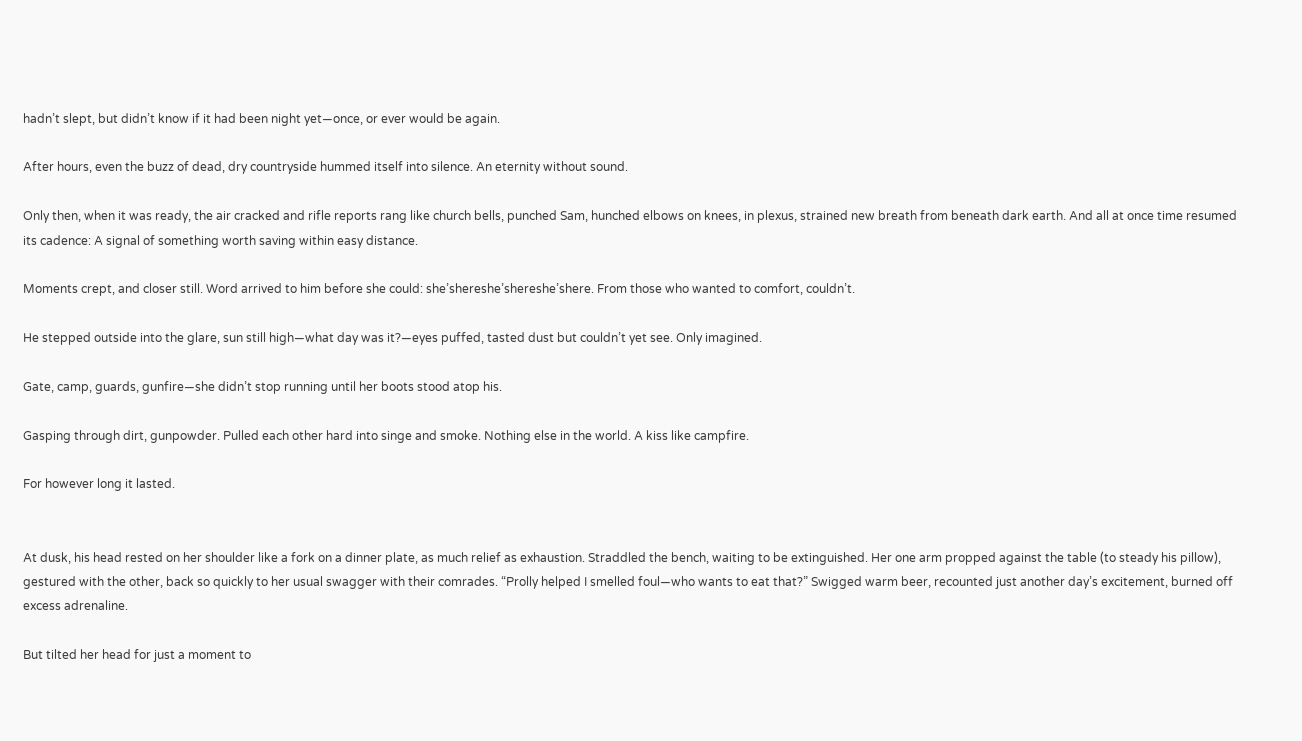hadn’t slept, but didn’t know if it had been night yet—once, or ever would be again.

After hours, even the buzz of dead, dry countryside hummed itself into silence. An eternity without sound.

Only then, when it was ready, the air cracked and rifle reports rang like church bells, punched Sam, hunched elbows on knees, in plexus, strained new breath from beneath dark earth. And all at once time resumed its cadence: A signal of something worth saving within easy distance.

Moments crept, and closer still. Word arrived to him before she could: she’shereshe’shereshe’shere. From those who wanted to comfort, couldn’t.

He stepped outside into the glare, sun still high—what day was it?—eyes puffed, tasted dust but couldn’t yet see. Only imagined.

Gate, camp, guards, gunfire—she didn’t stop running until her boots stood atop his.

Gasping through dirt, gunpowder. Pulled each other hard into singe and smoke. Nothing else in the world. A kiss like campfire.

For however long it lasted.


At dusk, his head rested on her shoulder like a fork on a dinner plate, as much relief as exhaustion. Straddled the bench, waiting to be extinguished. Her one arm propped against the table (to steady his pillow), gestured with the other, back so quickly to her usual swagger with their comrades. “Prolly helped I smelled foul—who wants to eat that?” Swigged warm beer, recounted just another day’s excitement, burned off excess adrenaline.

But tilted her head for just a moment to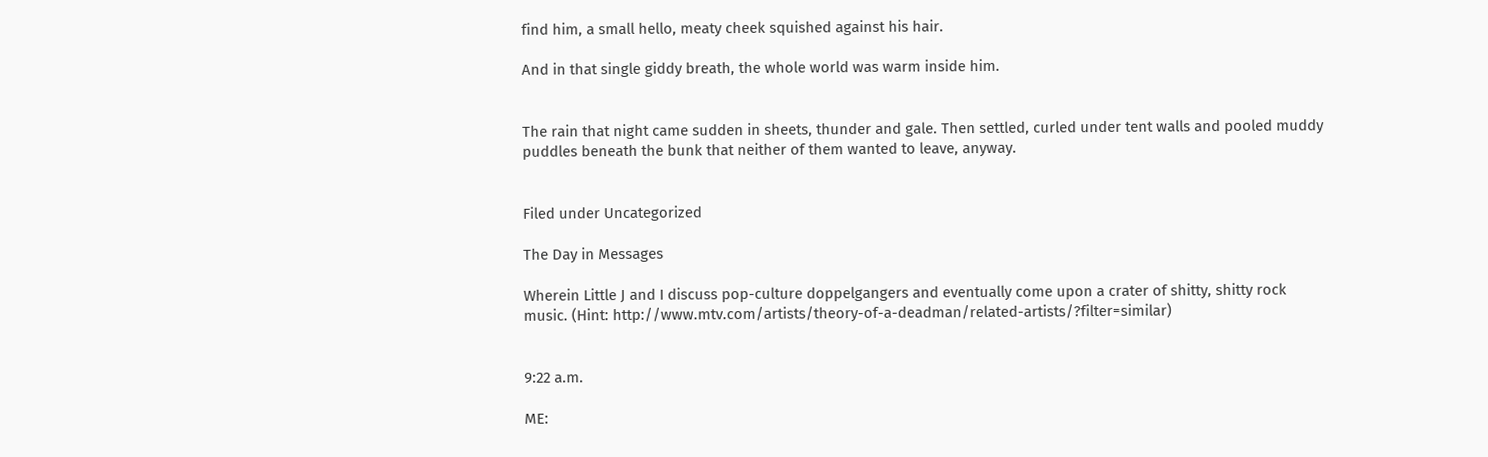find him, a small hello, meaty cheek squished against his hair.

And in that single giddy breath, the whole world was warm inside him.


The rain that night came sudden in sheets, thunder and gale. Then settled, curled under tent walls and pooled muddy puddles beneath the bunk that neither of them wanted to leave, anyway.


Filed under Uncategorized

The Day in Messages

Wherein Little J and I discuss pop-culture doppelgangers and eventually come upon a crater of shitty, shitty rock music. (Hint: http://www.mtv.com/artists/theory-of-a-deadman/related-artists/?filter=similar)


9:22 a.m.

ME: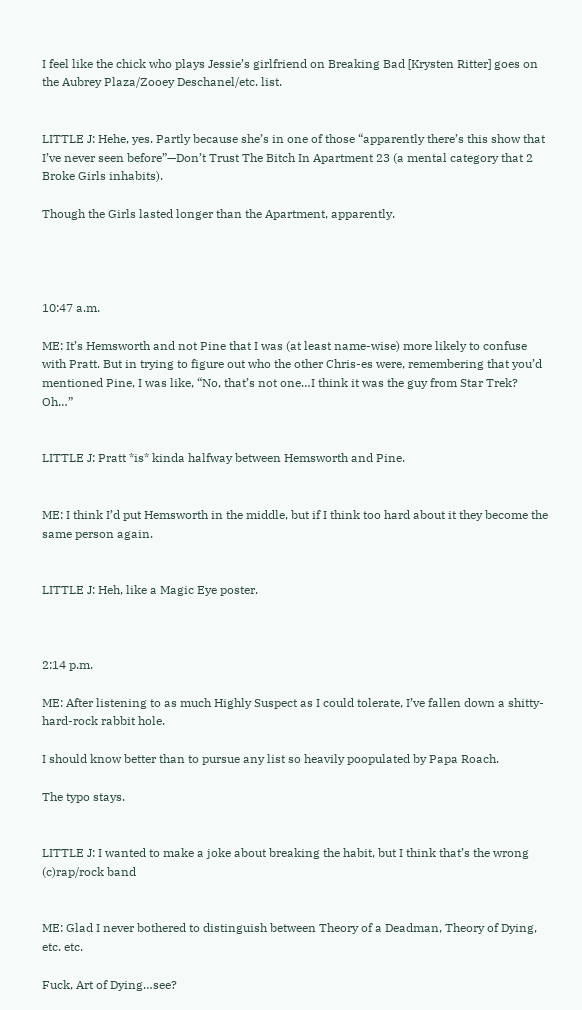I feel like the chick who plays Jessie’s girlfriend on Breaking Bad [Krysten Ritter] goes on the Aubrey Plaza/Zooey Deschanel/etc. list.


LITTLE J: Hehe, yes. Partly because she’s in one of those “apparently there’s this show that I’ve never seen before”—Don’t Trust The Bitch In Apartment 23 (a mental category that 2 Broke Girls inhabits).

Though the Girls lasted longer than the Apartment, apparently.




10:47 a.m.

ME: It’s Hemsworth and not Pine that I was (at least name-wise) more likely to confuse with Pratt. But in trying to figure out who the other Chris-es were, remembering that you’d mentioned Pine, I was like, “No, that’s not one…I think it was the guy from Star Trek? Oh…”


LITTLE J: Pratt *is* kinda halfway between Hemsworth and Pine.


ME: I think I’d put Hemsworth in the middle, but if I think too hard about it they become the same person again.


LITTLE J: Heh, like a Magic Eye poster.



2:14 p.m.

ME: After listening to as much Highly Suspect as I could tolerate, I’ve fallen down a shitty-hard-rock rabbit hole.

I should know better than to pursue any list so heavily poopulated by Papa Roach.

The typo stays.


LITTLE J: I wanted to make a joke about breaking the habit, but I think that’s the wrong (c)rap/rock band


ME: Glad I never bothered to distinguish between Theory of a Deadman, Theory of Dying, etc. etc.

Fuck, Art of Dying…see?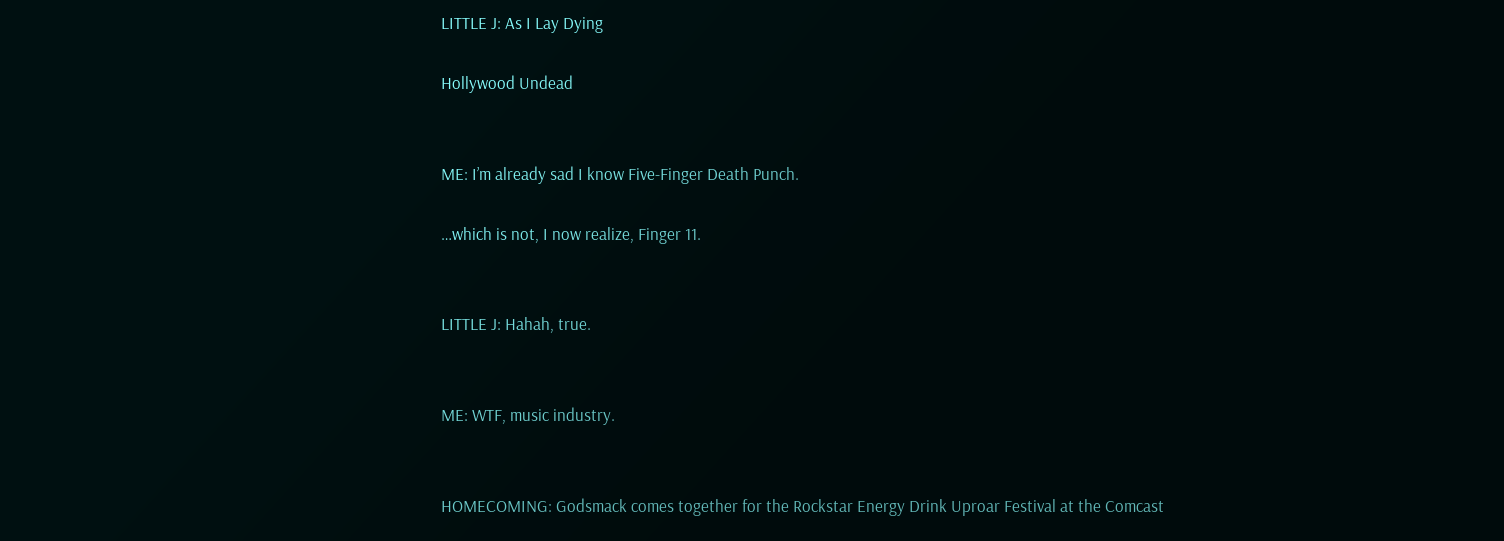LITTLE J: As I Lay Dying

Hollywood Undead


ME: I’m already sad I know Five-Finger Death Punch.

…which is not, I now realize, Finger 11.


LITTLE J: Hahah, true.


ME: WTF, music industry.


HOMECOMING: Godsmack comes together for the Rockstar Energy Drink Uproar Festival at the Comcast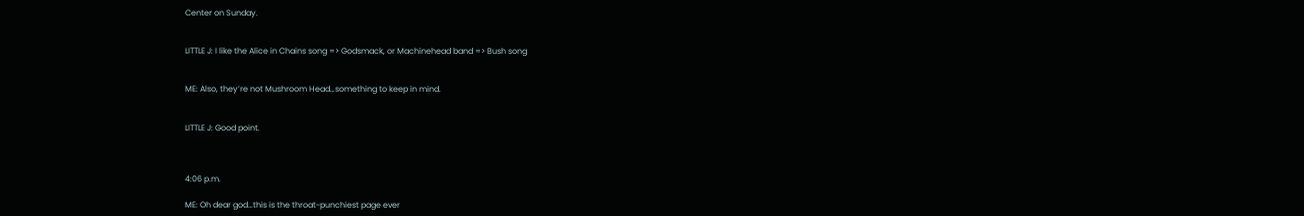Center on Sunday.


LITTLE J: I like the Alice in Chains song => Godsmack, or Machinehead band => Bush song


ME: Also, they’re not Mushroom Head…something to keep in mind.


LITTLE J: Good point.



4:06 p.m.

ME: Oh dear god…this is the throat-punchiest page ever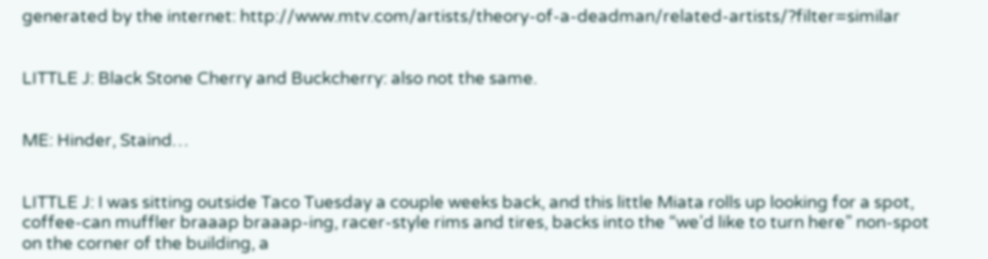generated by the internet: http://www.mtv.com/artists/theory-of-a-deadman/related-artists/?filter=similar


LITTLE J: Black Stone Cherry and Buckcherry: also not the same.


ME: Hinder, Staind…


LITTLE J: I was sitting outside Taco Tuesday a couple weeks back, and this little Miata rolls up looking for a spot, coffee-can muffler braaap braaap-ing, racer-style rims and tires, backs into the “we’d like to turn here” non-spot on the corner of the building, a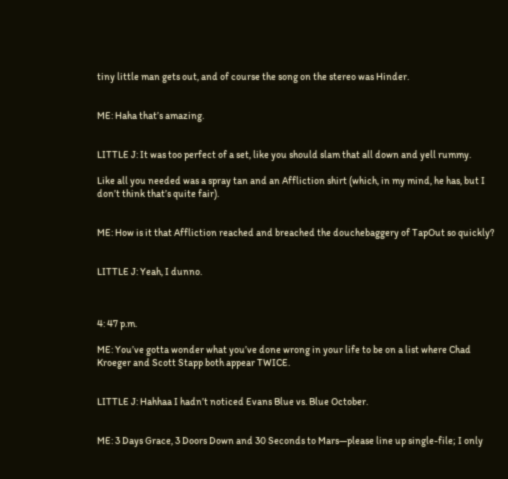tiny little man gets out, and of course the song on the stereo was Hinder.


ME: Haha that’s amazing.


LITTLE J: It was too perfect of a set, like you should slam that all down and yell rummy.

Like all you needed was a spray tan and an Affliction shirt (which, in my mind, he has, but I don’t think that’s quite fair).


ME: How is it that Affliction reached and breached the douchebaggery of TapOut so quickly?


LITTLE J: Yeah, I dunno.



4: 47 p.m.

ME: You’ve gotta wonder what you’ve done wrong in your life to be on a list where Chad Kroeger and Scott Stapp both appear TWICE.


LITTLE J: Hahhaa I hadn’t noticed Evans Blue vs. Blue October.


ME: 3 Days Grace, 3 Doors Down and 30 Seconds to Mars—please line up single-file; I only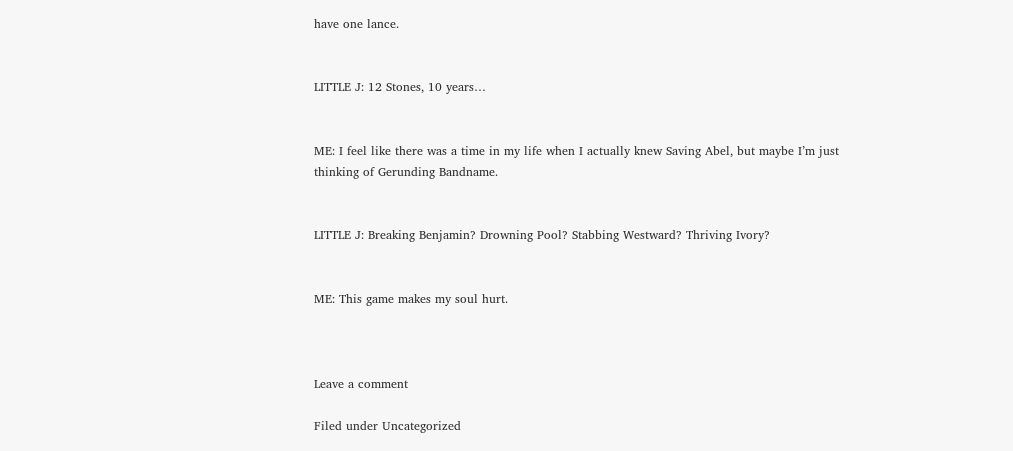have one lance.


LITTLE J: 12 Stones, 10 years…


ME: I feel like there was a time in my life when I actually knew Saving Abel, but maybe I’m just thinking of Gerunding Bandname.


LITTLE J: Breaking Benjamin? Drowning Pool? Stabbing Westward? Thriving Ivory?


ME: This game makes my soul hurt.



Leave a comment

Filed under Uncategorized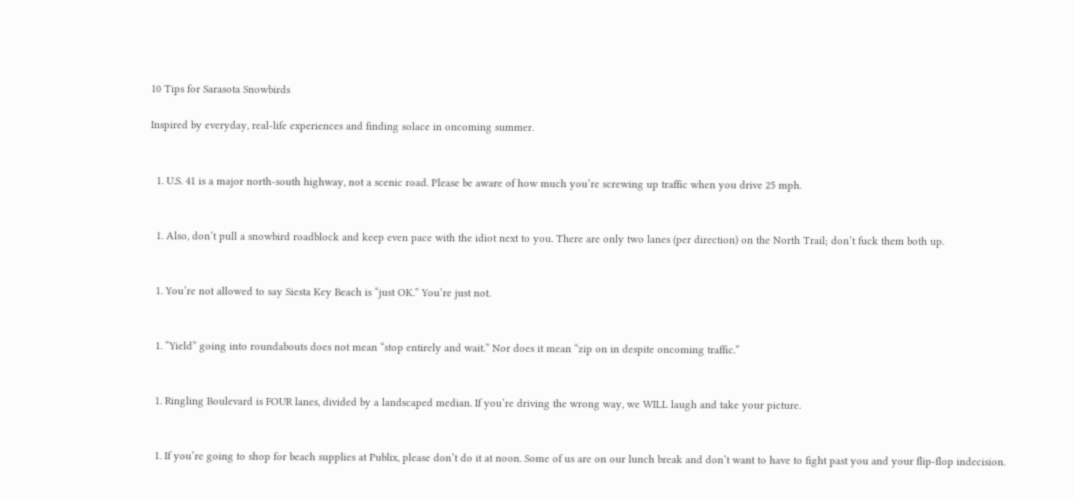10 Tips for Sarasota Snowbirds

Inspired by everyday, real-life experiences and finding solace in oncoming summer.


  1. U.S. 41 is a major north-south highway, not a scenic road. Please be aware of how much you’re screwing up traffic when you drive 25 mph.


  1. Also, don’t pull a snowbird roadblock and keep even pace with the idiot next to you. There are only two lanes (per direction) on the North Trail; don’t fuck them both up.


  1. You’re not allowed to say Siesta Key Beach is “just OK.” You’re just not.


  1. “Yield” going into roundabouts does not mean “stop entirely and wait.” Nor does it mean “zip on in despite oncoming traffic.”


  1. Ringling Boulevard is FOUR lanes, divided by a landscaped median. If you’re driving the wrong way, we WILL laugh and take your picture.


  1. If you’re going to shop for beach supplies at Publix, please don’t do it at noon. Some of us are on our lunch break and don’t want to have to fight past you and your flip-flop indecision.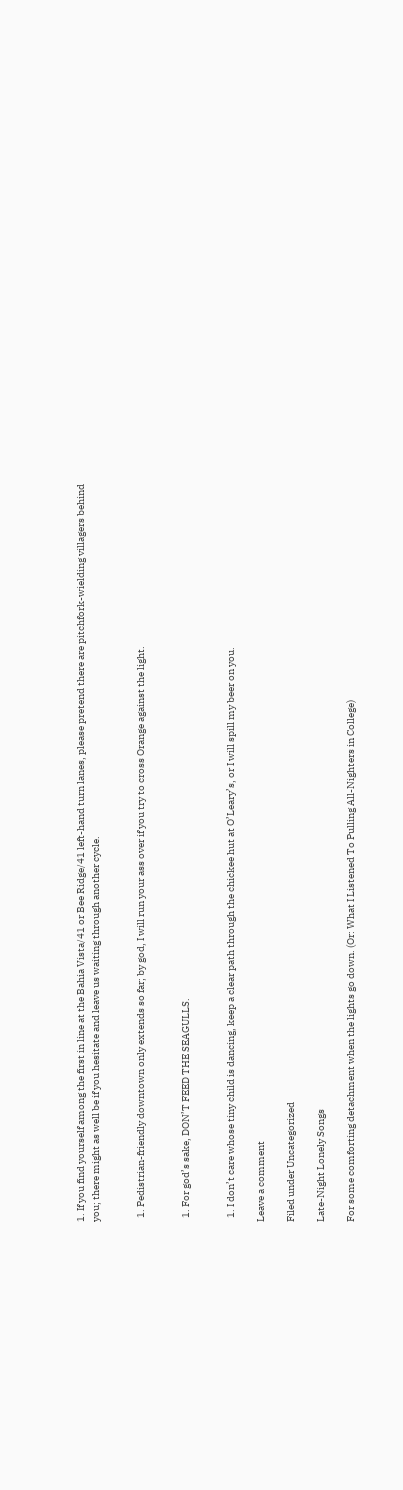1. If you find yourself among the first in line at the Bahia Vista/41 or Bee Ridge/41 left-hand turn lanes, please pretend there are pitchfork-wielding villagers behind you; there might as well be if you hesitate and leave us waiting through another cycle.


  1. Pedistrian-friendly downtown only extends so far; by god, I will run your ass over if you try to cross Orange against the light.


  1. For god’s sake, DON’T FEED THE SEAGULLS.


  1. I don’t care whose tiny child is dancing, keep a clear path through the chickee hut at O’Leary’s, or I will spill my beer on you.

Leave a comment

Filed under Uncategorized

Late-Night Lonely Songs

For some comforting detachment when the lights go down. (Or: What I Listened To Pulling All-Nighters in College)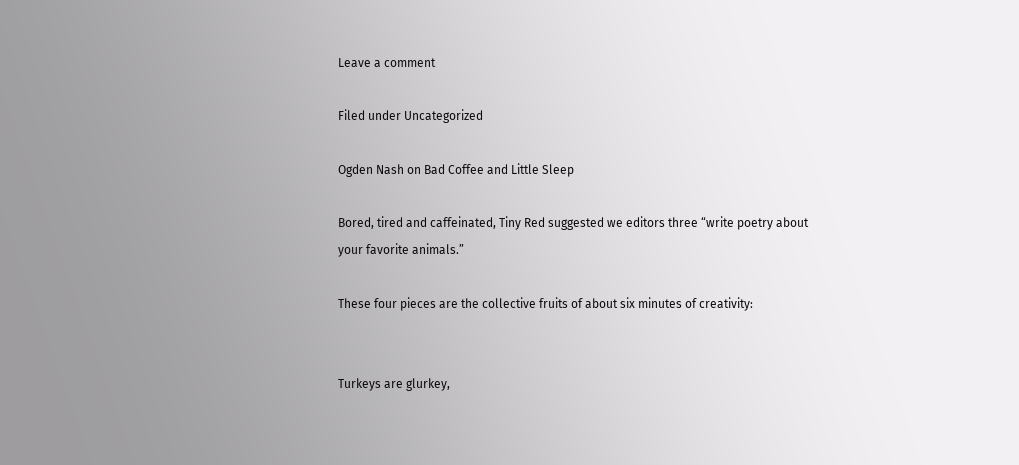Leave a comment

Filed under Uncategorized

Ogden Nash on Bad Coffee and Little Sleep

Bored, tired and caffeinated, Tiny Red suggested we editors three “write poetry about your favorite animals.”

These four pieces are the collective fruits of about six minutes of creativity:


Turkeys are glurkey,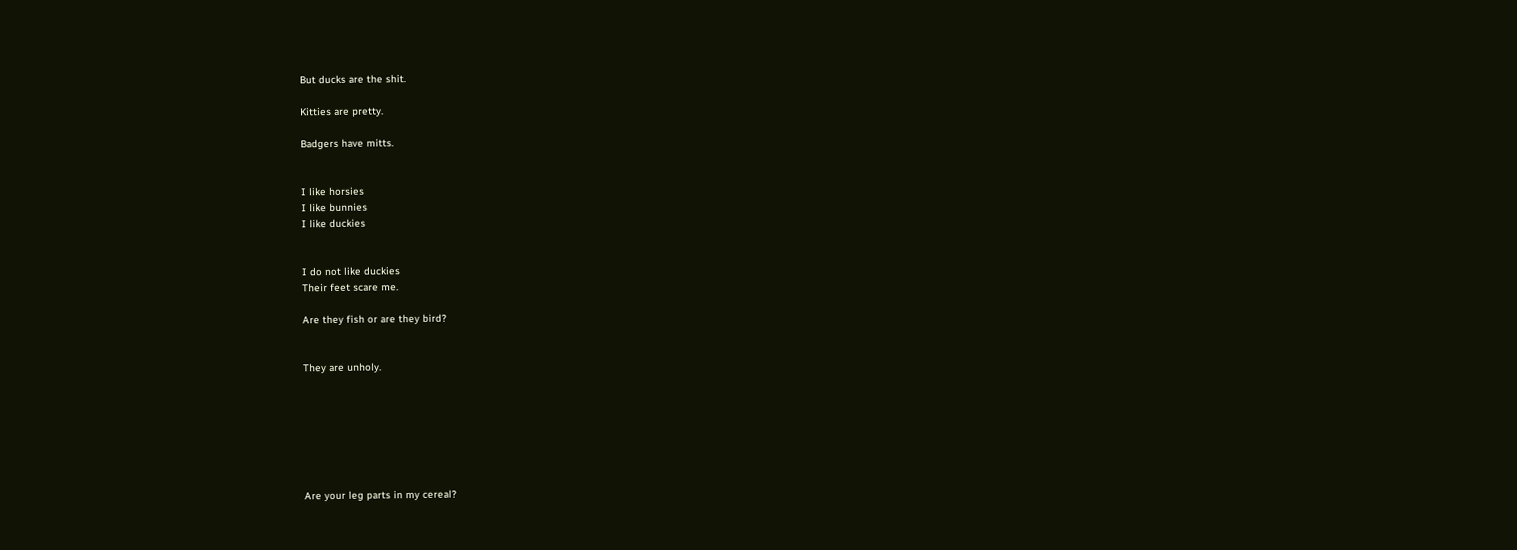But ducks are the shit.

Kitties are pretty.

Badgers have mitts.


I like horsies
I like bunnies
I like duckies


I do not like duckies
Their feet scare me.

Are they fish or are they bird?


They are unholy.







Are your leg parts in my cereal?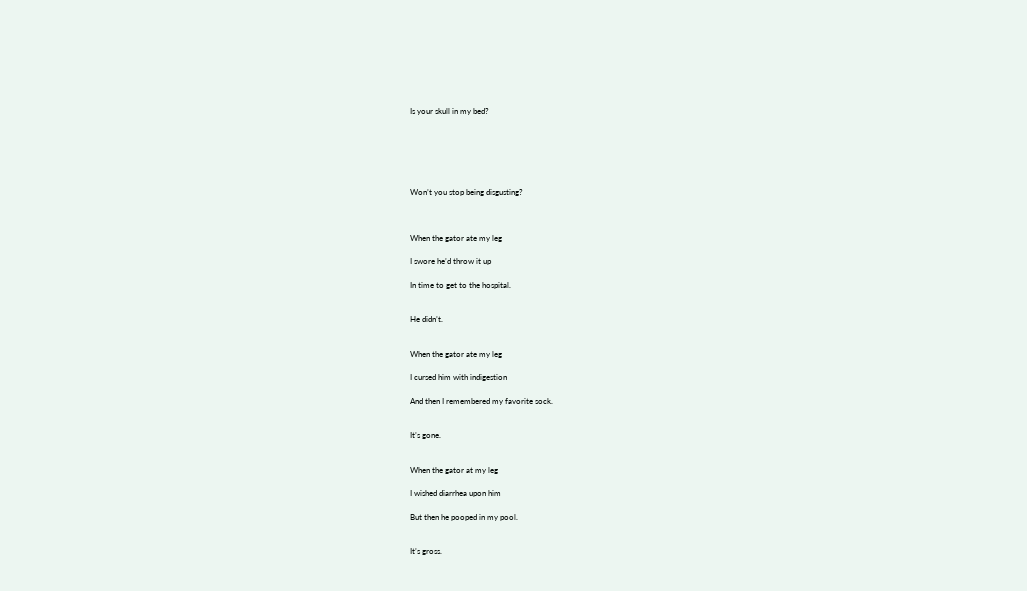Is your skull in my bed?






Won’t you stop being disgusting?



When the gator ate my leg

I swore he’d throw it up

In time to get to the hospital.


He didn’t.


When the gator ate my leg

I cursed him with indigestion

And then I remembered my favorite sock.


It’s gone.


When the gator at my leg

I wished diarrhea upon him

But then he pooped in my pool.


It’s gross.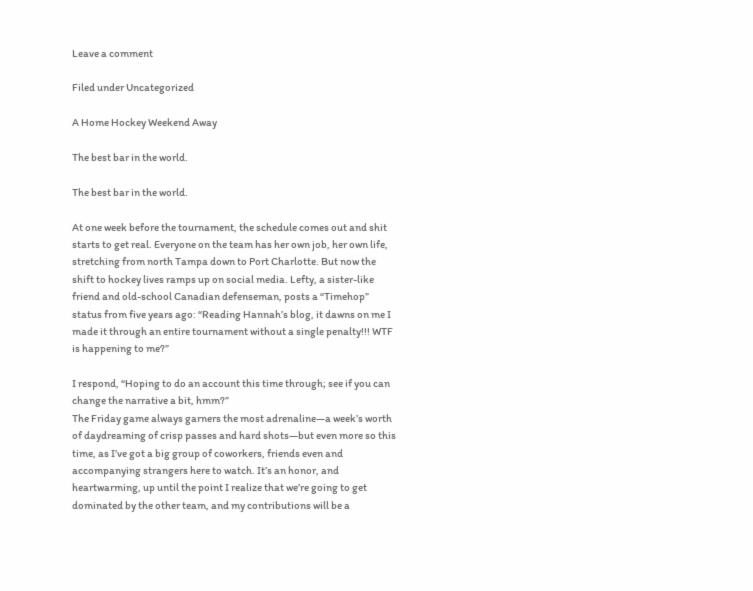Leave a comment

Filed under Uncategorized

A Home Hockey Weekend Away

The best bar in the world.

The best bar in the world.

At one week before the tournament, the schedule comes out and shit starts to get real. Everyone on the team has her own job, her own life, stretching from north Tampa down to Port Charlotte. But now the shift to hockey lives ramps up on social media. Lefty, a sister-like friend and old-school Canadian defenseman, posts a “Timehop” status from five years ago: “Reading Hannah’s blog, it dawns on me I made it through an entire tournament without a single penalty!!! WTF is happening to me?”

I respond, “Hoping to do an account this time through; see if you can change the narrative a bit, hmm?”
The Friday game always garners the most adrenaline—a week’s worth of daydreaming of crisp passes and hard shots—but even more so this time, as I’ve got a big group of coworkers, friends even and accompanying strangers here to watch. It’s an honor, and heartwarming, up until the point I realize that we’re going to get dominated by the other team, and my contributions will be a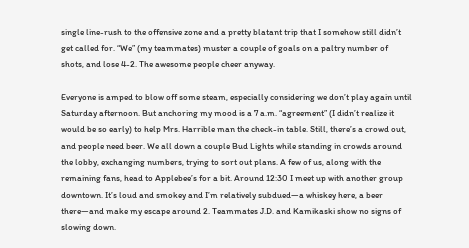single line-rush to the offensive zone and a pretty blatant trip that I somehow still didn’t get called for. “We” (my teammates) muster a couple of goals on a paltry number of shots, and lose 4-2. The awesome people cheer anyway.

Everyone is amped to blow off some steam, especially considering we don’t play again until Saturday afternoon. But anchoring my mood is a 7 a.m. “agreement” (I didn’t realize it would be so early) to help Mrs. Harrible man the check-in table. Still, there’s a crowd out, and people need beer. We all down a couple Bud Lights while standing in crowds around the lobby, exchanging numbers, trying to sort out plans. A few of us, along with the remaining fans, head to Applebee’s for a bit. Around 12:30 I meet up with another group downtown. It’s loud and smokey and I’m relatively subdued—a whiskey here, a beer there—and make my escape around 2. Teammates J.D. and Kamikaski show no signs of slowing down.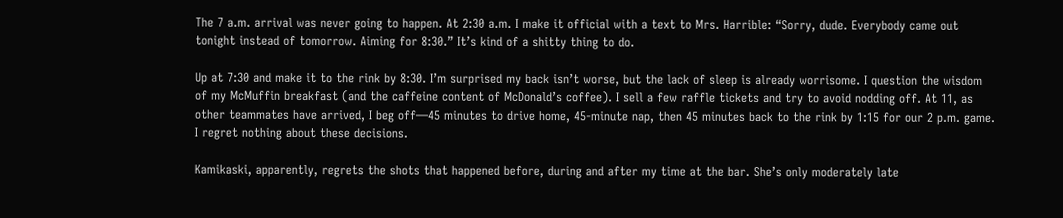The 7 a.m. arrival was never going to happen. At 2:30 a.m. I make it official with a text to Mrs. Harrible: “Sorry, dude. Everybody came out tonight instead of tomorrow. Aiming for 8:30.” It’s kind of a shitty thing to do.

Up at 7:30 and make it to the rink by 8:30. I’m surprised my back isn’t worse, but the lack of sleep is already worrisome. I question the wisdom of my McMuffin breakfast (and the caffeine content of McDonald’s coffee). I sell a few raffle tickets and try to avoid nodding off. At 11, as other teammates have arrived, I beg off—45 minutes to drive home, 45-minute nap, then 45 minutes back to the rink by 1:15 for our 2 p.m. game. I regret nothing about these decisions.

Kamikaski, apparently, regrets the shots that happened before, during and after my time at the bar. She’s only moderately late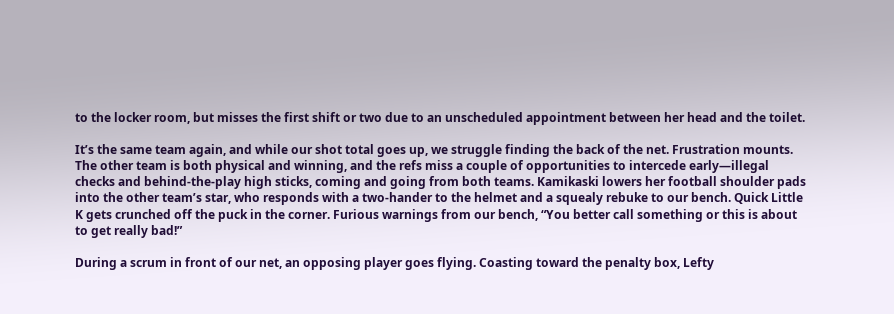to the locker room, but misses the first shift or two due to an unscheduled appointment between her head and the toilet.

It’s the same team again, and while our shot total goes up, we struggle finding the back of the net. Frustration mounts. The other team is both physical and winning, and the refs miss a couple of opportunities to intercede early—illegal checks and behind-the-play high sticks, coming and going from both teams. Kamikaski lowers her football shoulder pads into the other team’s star, who responds with a two-hander to the helmet and a squealy rebuke to our bench. Quick Little K gets crunched off the puck in the corner. Furious warnings from our bench, “You better call something or this is about to get really bad!”

During a scrum in front of our net, an opposing player goes flying. Coasting toward the penalty box, Lefty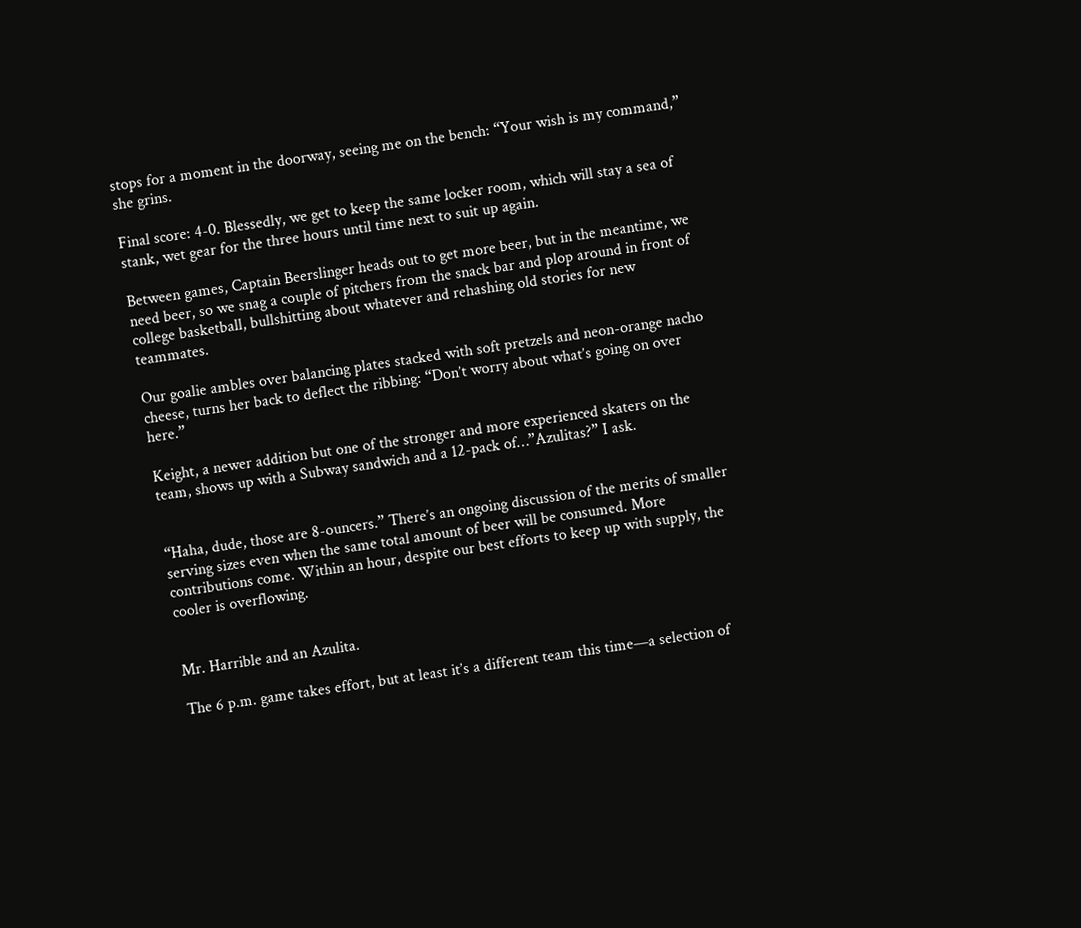stops for a moment in the doorway, seeing me on the bench: “Your wish is my command,” she grins.

Final score: 4-0. Blessedly, we get to keep the same locker room, which will stay a sea of stank, wet gear for the three hours until time next to suit up again.

Between games, Captain Beerslinger heads out to get more beer, but in the meantime, we need beer, so we snag a couple of pitchers from the snack bar and plop around in front of college basketball, bullshitting about whatever and rehashing old stories for new teammates.

Our goalie ambles over balancing plates stacked with soft pretzels and neon-orange nacho cheese, turns her back to deflect the ribbing: “Don’t worry about what’s going on over here.”

Keight, a newer addition but one of the stronger and more experienced skaters on the team, shows up with a Subway sandwich and a 12-pack of…”Azulitas?” I ask.


“Haha, dude, those are 8-ouncers.” There’s an ongoing discussion of the merits of smaller serving sizes even when the same total amount of beer will be consumed. More contributions come. Within an hour, despite our best efforts to keep up with supply, the cooler is overflowing.


Mr. Harrible and an Azulita.

The 6 p.m. game takes effort, but at least it’s a different team this time—a selection of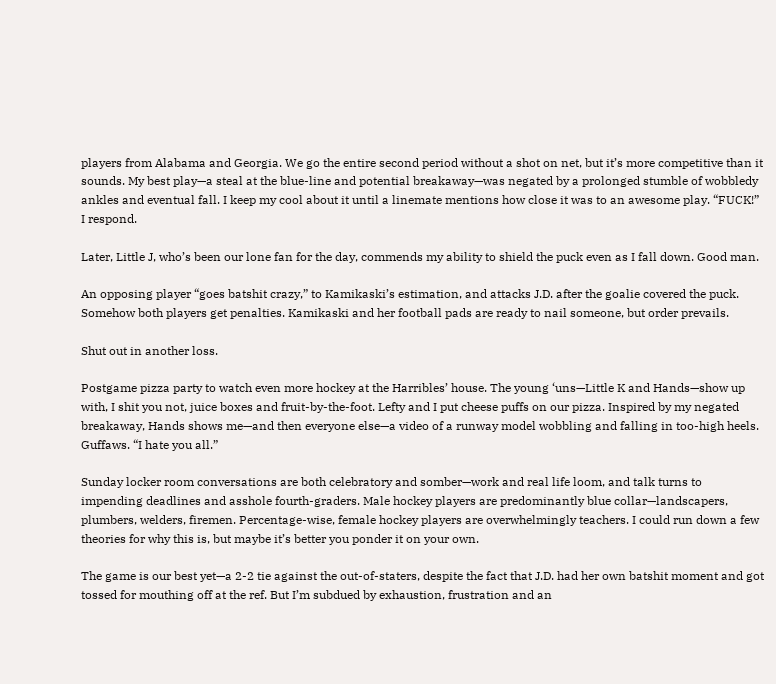players from Alabama and Georgia. We go the entire second period without a shot on net, but it’s more competitive than it sounds. My best play—a steal at the blue-line and potential breakaway—was negated by a prolonged stumble of wobbledy ankles and eventual fall. I keep my cool about it until a linemate mentions how close it was to an awesome play. “FUCK!” I respond.

Later, Little J, who’s been our lone fan for the day, commends my ability to shield the puck even as I fall down. Good man.

An opposing player “goes batshit crazy,” to Kamikaski’s estimation, and attacks J.D. after the goalie covered the puck. Somehow both players get penalties. Kamikaski and her football pads are ready to nail someone, but order prevails.

Shut out in another loss.

Postgame pizza party to watch even more hockey at the Harribles’ house. The young ‘uns—Little K and Hands—show up with, I shit you not, juice boxes and fruit-by-the-foot. Lefty and I put cheese puffs on our pizza. Inspired by my negated breakaway, Hands shows me—and then everyone else—a video of a runway model wobbling and falling in too-high heels. Guffaws. “I hate you all.”

Sunday locker room conversations are both celebratory and somber—work and real life loom, and talk turns to impending deadlines and asshole fourth-graders. Male hockey players are predominantly blue collar—landscapers, plumbers, welders, firemen. Percentage-wise, female hockey players are overwhelmingly teachers. I could run down a few theories for why this is, but maybe it’s better you ponder it on your own.

The game is our best yet—a 2-2 tie against the out-of-staters, despite the fact that J.D. had her own batshit moment and got tossed for mouthing off at the ref. But I’m subdued by exhaustion, frustration and an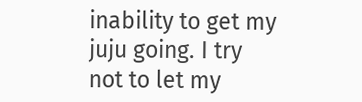inability to get my juju going. I try not to let my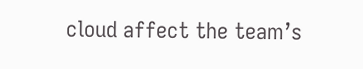cloud affect the team’s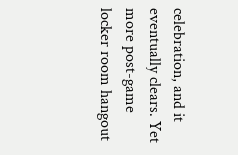celebration, and it eventually clears. Yet more post-game locker room hangout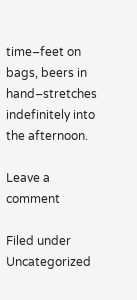time–feet on bags, beers in hand–stretches indefinitely into the afternoon.

Leave a comment

Filed under Uncategorized